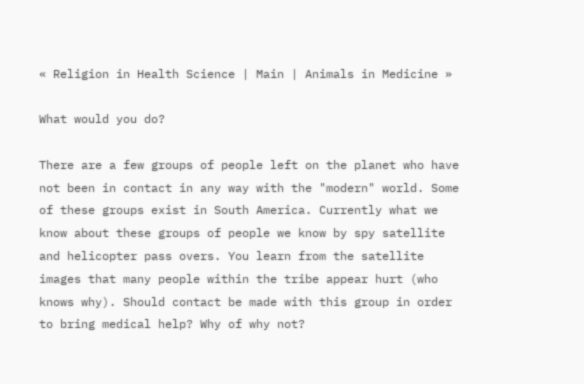« Religion in Health Science | Main | Animals in Medicine »

What would you do?

There are a few groups of people left on the planet who have not been in contact in any way with the "modern" world. Some of these groups exist in South America. Currently what we know about these groups of people we know by spy satellite and helicopter pass overs. You learn from the satellite images that many people within the tribe appear hurt (who knows why). Should contact be made with this group in order to bring medical help? Why of why not?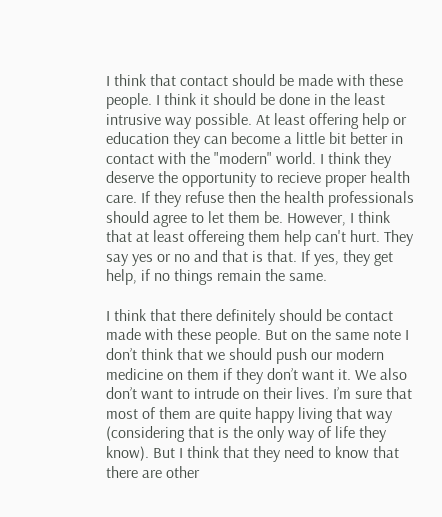I think that contact should be made with these people. I think it should be done in the least intrusive way possible. At least offering help or education they can become a little bit better in contact with the "modern" world. I think they deserve the opportunity to recieve proper health care. If they refuse then the health professionals should agree to let them be. However, I think that at least offereing them help can't hurt. They say yes or no and that is that. If yes, they get help, if no things remain the same.

I think that there definitely should be contact made with these people. But on the same note I don’t think that we should push our modern medicine on them if they don’t want it. We also don’t want to intrude on their lives. I’m sure that most of them are quite happy living that way (considering that is the only way of life they know). But I think that they need to know that there are other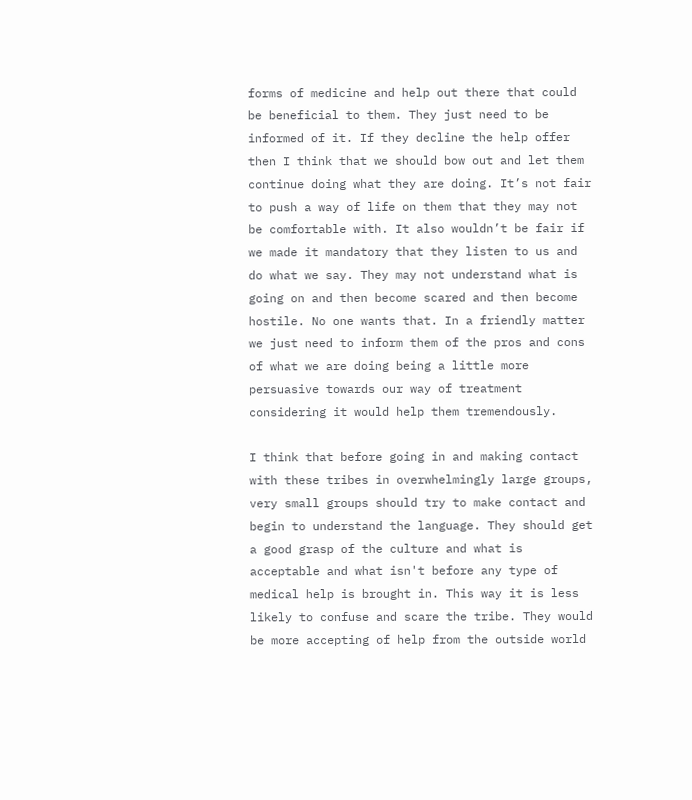forms of medicine and help out there that could be beneficial to them. They just need to be informed of it. If they decline the help offer then I think that we should bow out and let them continue doing what they are doing. It’s not fair to push a way of life on them that they may not be comfortable with. It also wouldn’t be fair if we made it mandatory that they listen to us and do what we say. They may not understand what is going on and then become scared and then become hostile. No one wants that. In a friendly matter we just need to inform them of the pros and cons of what we are doing being a little more persuasive towards our way of treatment considering it would help them tremendously.

I think that before going in and making contact with these tribes in overwhelmingly large groups, very small groups should try to make contact and begin to understand the language. They should get a good grasp of the culture and what is acceptable and what isn't before any type of medical help is brought in. This way it is less likely to confuse and scare the tribe. They would be more accepting of help from the outside world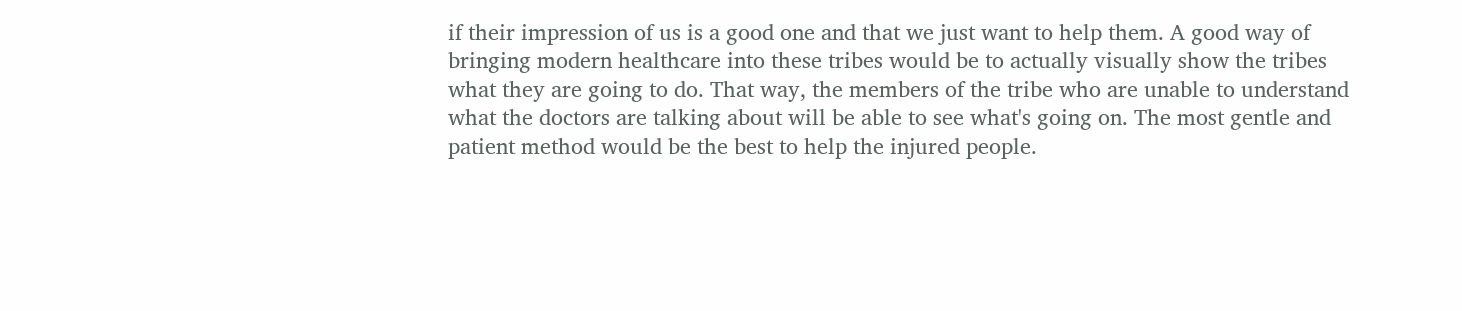if their impression of us is a good one and that we just want to help them. A good way of bringing modern healthcare into these tribes would be to actually visually show the tribes what they are going to do. That way, the members of the tribe who are unable to understand what the doctors are talking about will be able to see what's going on. The most gentle and patient method would be the best to help the injured people.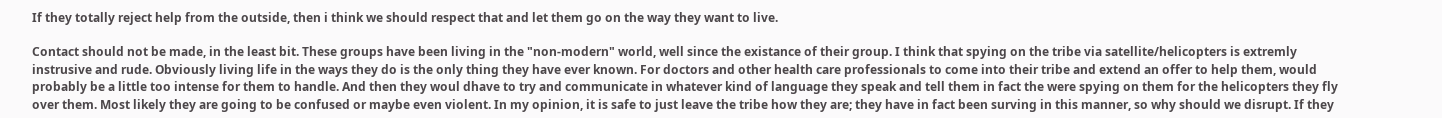If they totally reject help from the outside, then i think we should respect that and let them go on the way they want to live.

Contact should not be made, in the least bit. These groups have been living in the "non-modern" world, well since the existance of their group. I think that spying on the tribe via satellite/helicopters is extremly instrusive and rude. Obviously living life in the ways they do is the only thing they have ever known. For doctors and other health care professionals to come into their tribe and extend an offer to help them, would probably be a little too intense for them to handle. And then they woul dhave to try and communicate in whatever kind of language they speak and tell them in fact the were spying on them for the helicopters they fly over them. Most likely they are going to be confused or maybe even violent. In my opinion, it is safe to just leave the tribe how they are; they have in fact been surving in this manner, so why should we disrupt. If they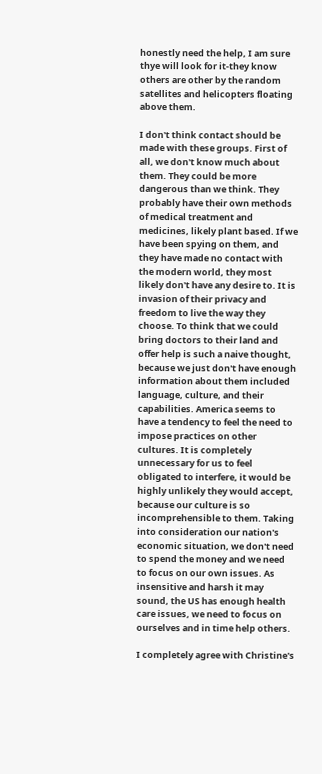honestly need the help, I am sure thye will look for it-they know others are other by the random satellites and helicopters floating above them.

I don't think contact should be made with these groups. First of all, we don't know much about them. They could be more dangerous than we think. They probably have their own methods of medical treatment and medicines, likely plant based. If we have been spying on them, and they have made no contact with the modern world, they most likely don't have any desire to. It is invasion of their privacy and freedom to live the way they choose. To think that we could bring doctors to their land and offer help is such a naive thought, because we just don't have enough information about them included language, culture, and their capabilities. America seems to have a tendency to feel the need to impose practices on other cultures. It is completely unnecessary for us to feel obligated to interfere, it would be highly unlikely they would accept, because our culture is so incomprehensible to them. Taking into consideration our nation's economic situation, we don't need to spend the money and we need to focus on our own issues. As insensitive and harsh it may sound, the US has enough health care issues, we need to focus on ourselves and in time help others.

I completely agree with Christine's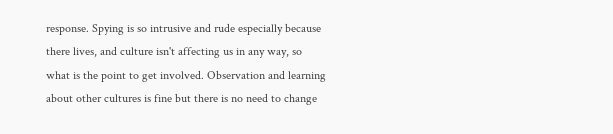response. Spying is so intrusive and rude especially because there lives, and culture isn't affecting us in any way, so what is the point to get involved. Observation and learning about other cultures is fine but there is no need to change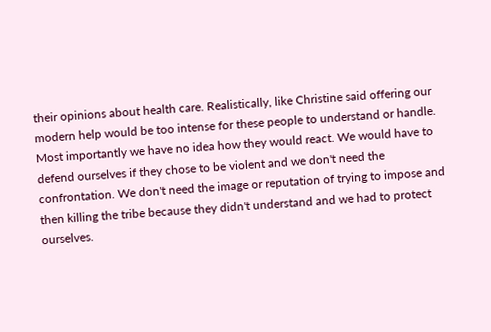their opinions about health care. Realistically, like Christine said offering our modern help would be too intense for these people to understand or handle. Most importantly we have no idea how they would react. We would have to defend ourselves if they chose to be violent and we don't need the confrontation. We don't need the image or reputation of trying to impose and then killing the tribe because they didn't understand and we had to protect ourselves.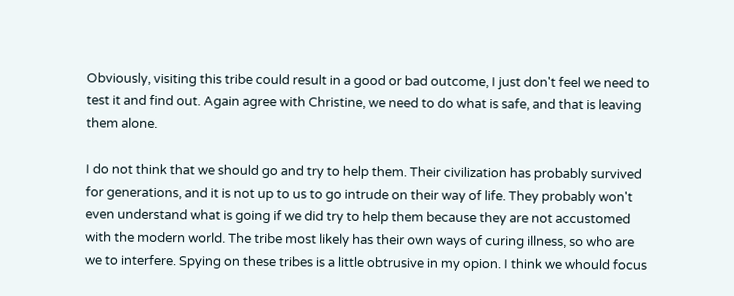Obviously, visiting this tribe could result in a good or bad outcome, I just don't feel we need to test it and find out. Again agree with Christine, we need to do what is safe, and that is leaving them alone.

I do not think that we should go and try to help them. Their civilization has probably survived for generations, and it is not up to us to go intrude on their way of life. They probably won't even understand what is going if we did try to help them because they are not accustomed with the modern world. The tribe most likely has their own ways of curing illness, so who are we to interfere. Spying on these tribes is a little obtrusive in my opion. I think we whould focus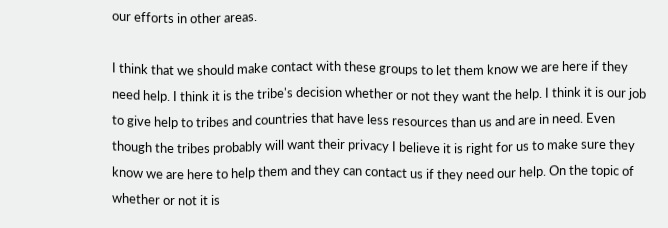our efforts in other areas.

I think that we should make contact with these groups to let them know we are here if they need help. I think it is the tribe's decision whether or not they want the help. I think it is our job to give help to tribes and countries that have less resources than us and are in need. Even though the tribes probably will want their privacy I believe it is right for us to make sure they know we are here to help them and they can contact us if they need our help. On the topic of whether or not it is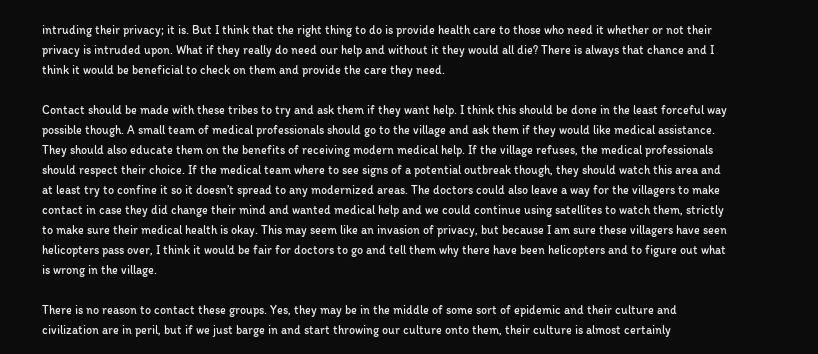intruding their privacy; it is. But I think that the right thing to do is provide health care to those who need it whether or not their privacy is intruded upon. What if they really do need our help and without it they would all die? There is always that chance and I think it would be beneficial to check on them and provide the care they need.

Contact should be made with these tribes to try and ask them if they want help. I think this should be done in the least forceful way possible though. A small team of medical professionals should go to the village and ask them if they would like medical assistance. They should also educate them on the benefits of receiving modern medical help. If the village refuses, the medical professionals should respect their choice. If the medical team where to see signs of a potential outbreak though, they should watch this area and at least try to confine it so it doesn’t spread to any modernized areas. The doctors could also leave a way for the villagers to make contact in case they did change their mind and wanted medical help and we could continue using satellites to watch them, strictly to make sure their medical health is okay. This may seem like an invasion of privacy, but because I am sure these villagers have seen helicopters pass over, I think it would be fair for doctors to go and tell them why there have been helicopters and to figure out what is wrong in the village.

There is no reason to contact these groups. Yes, they may be in the middle of some sort of epidemic and their culture and civilization are in peril, but if we just barge in and start throwing our culture onto them, their culture is almost certainly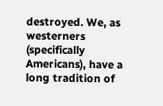destroyed. We, as westerners (specifically Americans), have a long tradition of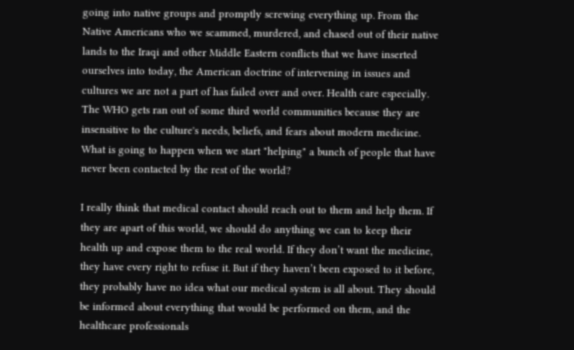going into native groups and promptly screwing everything up. From the Native Americans who we scammed, murdered, and chased out of their native lands to the Iraqi and other Middle Eastern conflicts that we have inserted ourselves into today, the American doctrine of intervening in issues and cultures we are not a part of has failed over and over. Health care especially. The WHO gets ran out of some third world communities because they are insensitive to the culture's needs, beliefs, and fears about modern medicine. What is going to happen when we start "helping" a bunch of people that have never been contacted by the rest of the world?

I really think that medical contact should reach out to them and help them. If they are apart of this world, we should do anything we can to keep their health up and expose them to the real world. If they don’t want the medicine, they have every right to refuse it. But if they haven’t been exposed to it before, they probably have no idea what our medical system is all about. They should be informed about everything that would be performed on them, and the healthcare professionals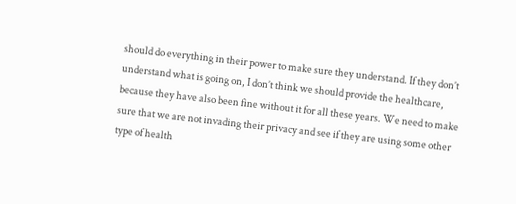should do everything in their power to make sure they understand. If they don’t understand what is going on, I don’t think we should provide the healthcare, because they have also been fine without it for all these years. We need to make sure that we are not invading their privacy and see if they are using some other type of health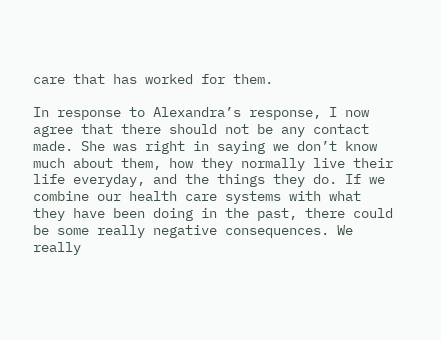care that has worked for them.

In response to Alexandra’s response, I now agree that there should not be any contact made. She was right in saying we don’t know much about them, how they normally live their life everyday, and the things they do. If we combine our health care systems with what they have been doing in the past, there could be some really negative consequences. We really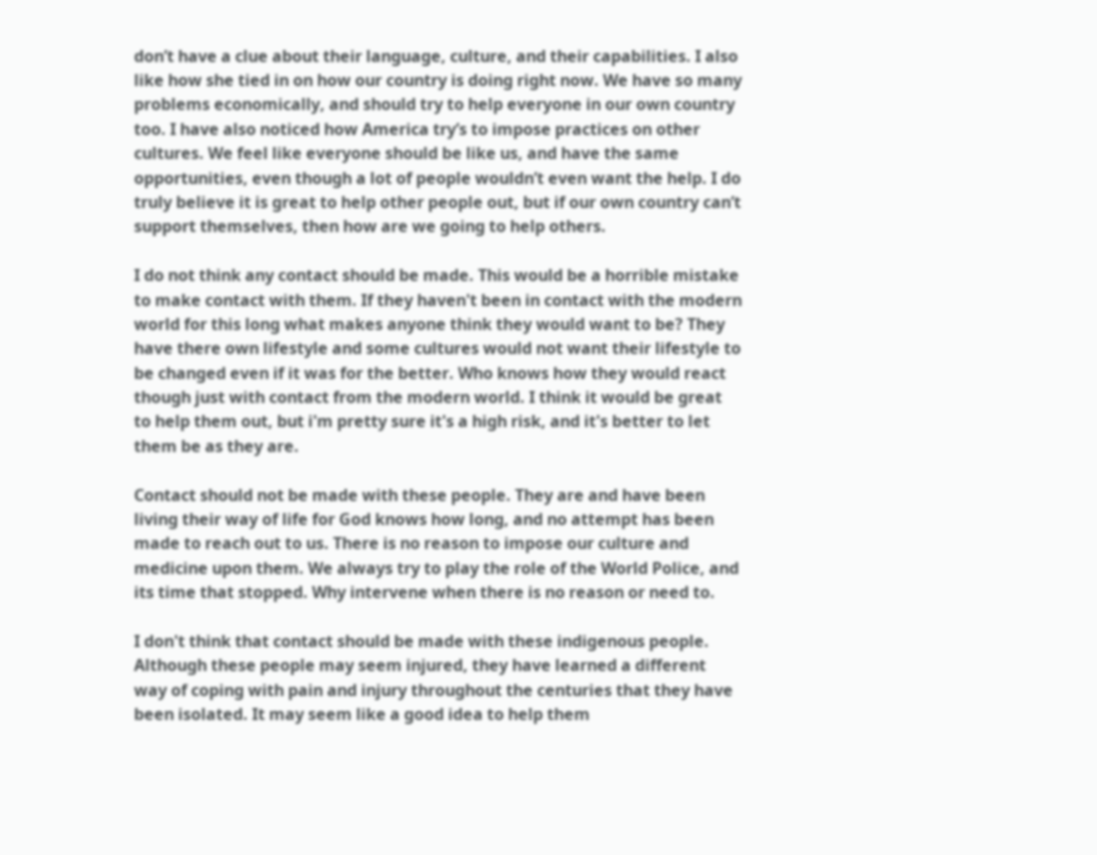don’t have a clue about their language, culture, and their capabilities. I also like how she tied in on how our country is doing right now. We have so many problems economically, and should try to help everyone in our own country too. I have also noticed how America try’s to impose practices on other cultures. We feel like everyone should be like us, and have the same opportunities, even though a lot of people wouldn’t even want the help. I do truly believe it is great to help other people out, but if our own country can’t support themselves, then how are we going to help others.

I do not think any contact should be made. This would be a horrible mistake to make contact with them. If they haven't been in contact with the modern world for this long what makes anyone think they would want to be? They have there own lifestyle and some cultures would not want their lifestyle to be changed even if it was for the better. Who knows how they would react though just with contact from the modern world. I think it would be great to help them out, but i'm pretty sure it's a high risk, and it's better to let them be as they are.

Contact should not be made with these people. They are and have been living their way of life for God knows how long, and no attempt has been made to reach out to us. There is no reason to impose our culture and medicine upon them. We always try to play the role of the World Police, and its time that stopped. Why intervene when there is no reason or need to.

I don't think that contact should be made with these indigenous people. Although these people may seem injured, they have learned a different way of coping with pain and injury throughout the centuries that they have been isolated. It may seem like a good idea to help them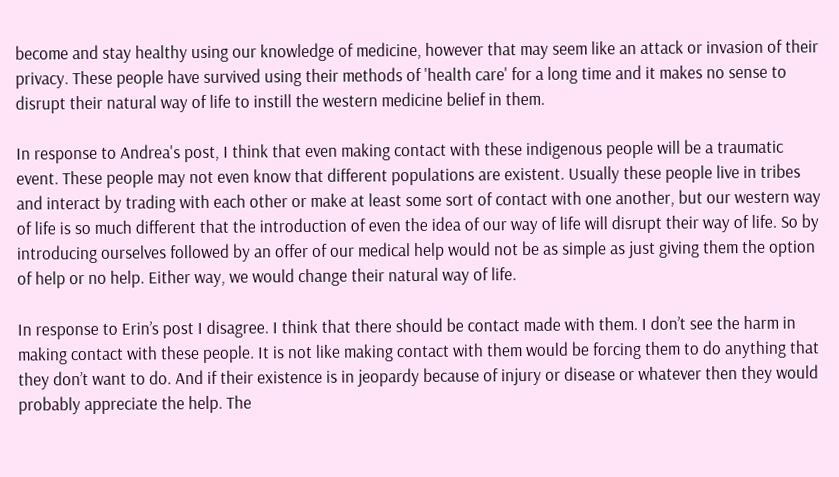become and stay healthy using our knowledge of medicine, however that may seem like an attack or invasion of their privacy. These people have survived using their methods of 'health care' for a long time and it makes no sense to disrupt their natural way of life to instill the western medicine belief in them.

In response to Andrea's post, I think that even making contact with these indigenous people will be a traumatic event. These people may not even know that different populations are existent. Usually these people live in tribes and interact by trading with each other or make at least some sort of contact with one another, but our western way of life is so much different that the introduction of even the idea of our way of life will disrupt their way of life. So by introducing ourselves followed by an offer of our medical help would not be as simple as just giving them the option of help or no help. Either way, we would change their natural way of life.

In response to Erin’s post I disagree. I think that there should be contact made with them. I don’t see the harm in making contact with these people. It is not like making contact with them would be forcing them to do anything that they don’t want to do. And if their existence is in jeopardy because of injury or disease or whatever then they would probably appreciate the help. The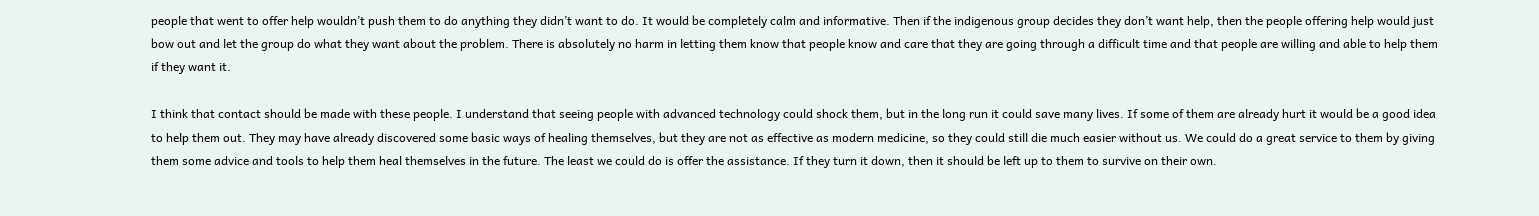people that went to offer help wouldn’t push them to do anything they didn’t want to do. It would be completely calm and informative. Then if the indigenous group decides they don’t want help, then the people offering help would just bow out and let the group do what they want about the problem. There is absolutely no harm in letting them know that people know and care that they are going through a difficult time and that people are willing and able to help them if they want it.

I think that contact should be made with these people. I understand that seeing people with advanced technology could shock them, but in the long run it could save many lives. If some of them are already hurt it would be a good idea to help them out. They may have already discovered some basic ways of healing themselves, but they are not as effective as modern medicine, so they could still die much easier without us. We could do a great service to them by giving them some advice and tools to help them heal themselves in the future. The least we could do is offer the assistance. If they turn it down, then it should be left up to them to survive on their own.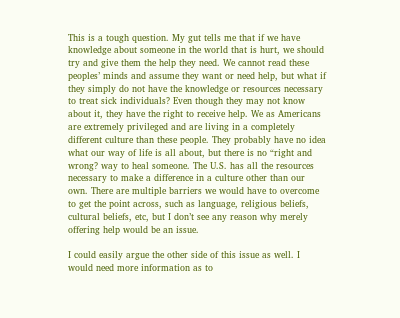This is a tough question. My gut tells me that if we have knowledge about someone in the world that is hurt, we should try and give them the help they need. We cannot read these peoples’ minds and assume they want or need help, but what if they simply do not have the knowledge or resources necessary to treat sick individuals? Even though they may not know about it, they have the right to receive help. We as Americans are extremely privileged and are living in a completely different culture than these people. They probably have no idea what our way of life is all about, but there is no “right and wrong? way to heal someone. The U.S. has all the resources necessary to make a difference in a culture other than our own. There are multiple barriers we would have to overcome to get the point across, such as language, religious beliefs, cultural beliefs, etc, but I don’t see any reason why merely offering help would be an issue.

I could easily argue the other side of this issue as well. I would need more information as to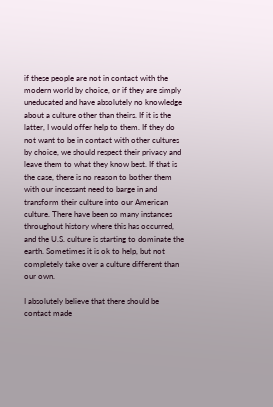if these people are not in contact with the modern world by choice, or if they are simply uneducated and have absolutely no knowledge about a culture other than theirs. If it is the latter, I would offer help to them. If they do not want to be in contact with other cultures by choice, we should respect their privacy and leave them to what they know best. If that is the case, there is no reason to bother them with our incessant need to barge in and transform their culture into our American culture. There have been so many instances throughout history where this has occurred, and the U.S. culture is starting to dominate the earth. Sometimes it is ok to help, but not completely take over a culture different than our own.

I absolutely believe that there should be contact made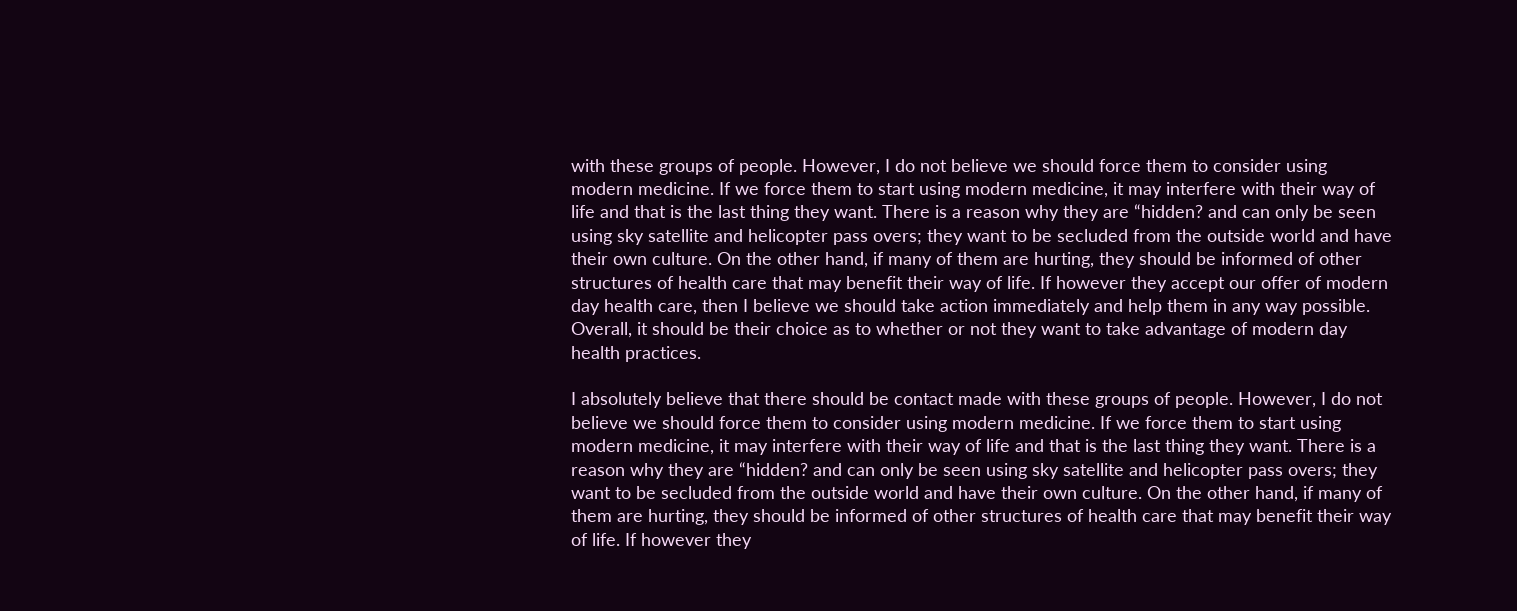with these groups of people. However, I do not believe we should force them to consider using modern medicine. If we force them to start using modern medicine, it may interfere with their way of life and that is the last thing they want. There is a reason why they are “hidden? and can only be seen using sky satellite and helicopter pass overs; they want to be secluded from the outside world and have their own culture. On the other hand, if many of them are hurting, they should be informed of other structures of health care that may benefit their way of life. If however they accept our offer of modern day health care, then I believe we should take action immediately and help them in any way possible. Overall, it should be their choice as to whether or not they want to take advantage of modern day health practices.

I absolutely believe that there should be contact made with these groups of people. However, I do not believe we should force them to consider using modern medicine. If we force them to start using modern medicine, it may interfere with their way of life and that is the last thing they want. There is a reason why they are “hidden? and can only be seen using sky satellite and helicopter pass overs; they want to be secluded from the outside world and have their own culture. On the other hand, if many of them are hurting, they should be informed of other structures of health care that may benefit their way of life. If however they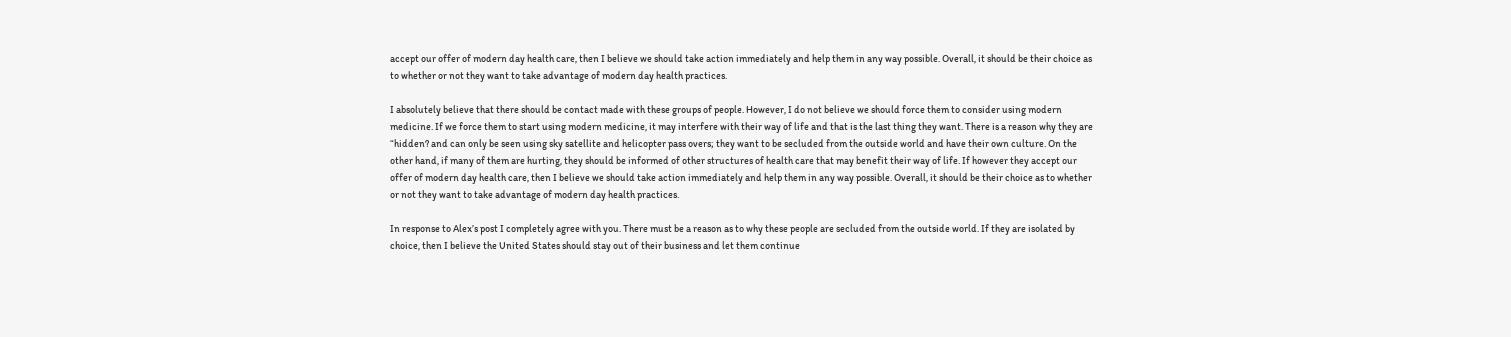accept our offer of modern day health care, then I believe we should take action immediately and help them in any way possible. Overall, it should be their choice as to whether or not they want to take advantage of modern day health practices.

I absolutely believe that there should be contact made with these groups of people. However, I do not believe we should force them to consider using modern medicine. If we force them to start using modern medicine, it may interfere with their way of life and that is the last thing they want. There is a reason why they are “hidden? and can only be seen using sky satellite and helicopter pass overs; they want to be secluded from the outside world and have their own culture. On the other hand, if many of them are hurting, they should be informed of other structures of health care that may benefit their way of life. If however they accept our offer of modern day health care, then I believe we should take action immediately and help them in any way possible. Overall, it should be their choice as to whether or not they want to take advantage of modern day health practices.

In response to Alex’s post I completely agree with you. There must be a reason as to why these people are secluded from the outside world. If they are isolated by choice, then I believe the United States should stay out of their business and let them continue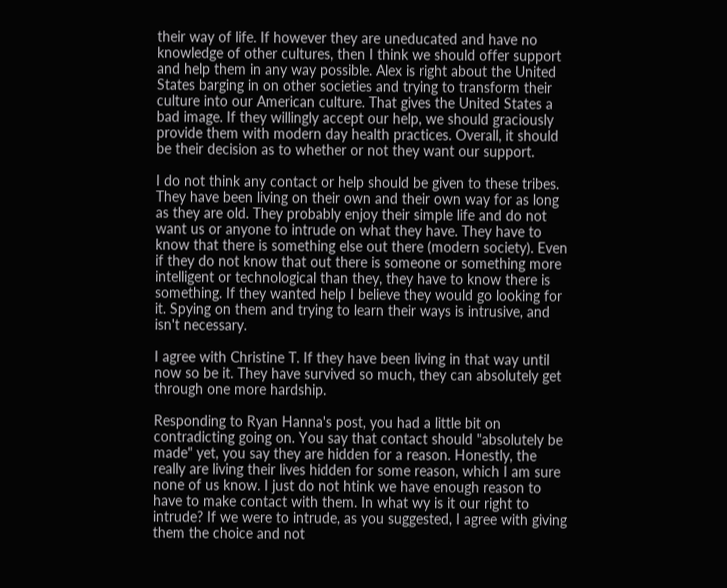their way of life. If however they are uneducated and have no knowledge of other cultures, then I think we should offer support and help them in any way possible. Alex is right about the United States barging in on other societies and trying to transform their culture into our American culture. That gives the United States a bad image. If they willingly accept our help, we should graciously provide them with modern day health practices. Overall, it should be their decision as to whether or not they want our support.

I do not think any contact or help should be given to these tribes. They have been living on their own and their own way for as long as they are old. They probably enjoy their simple life and do not want us or anyone to intrude on what they have. They have to know that there is something else out there (modern society). Even if they do not know that out there is someone or something more intelligent or technological than they, they have to know there is something. If they wanted help I believe they would go looking for it. Spying on them and trying to learn their ways is intrusive, and isn't necessary.

I agree with Christine T. If they have been living in that way until now so be it. They have survived so much, they can absolutely get through one more hardship.

Responding to Ryan Hanna's post, you had a little bit on contradicting going on. You say that contact should "absolutely be made" yet, you say they are hidden for a reason. Honestly, the really are living their lives hidden for some reason, which I am sure none of us know. I just do not htink we have enough reason to have to make contact with them. In what wy is it our right to intrude? If we were to intrude, as you suggested, I agree with giving them the choice and not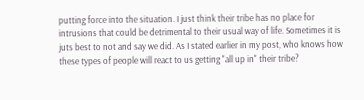putting force into the situation. I just think their tribe has no place for intrusions that could be detrimental to their usual way of life. Sometimes it is juts best to not and say we did. As I stated earlier in my post, who knows how these types of people will react to us getting "all up in" their tribe?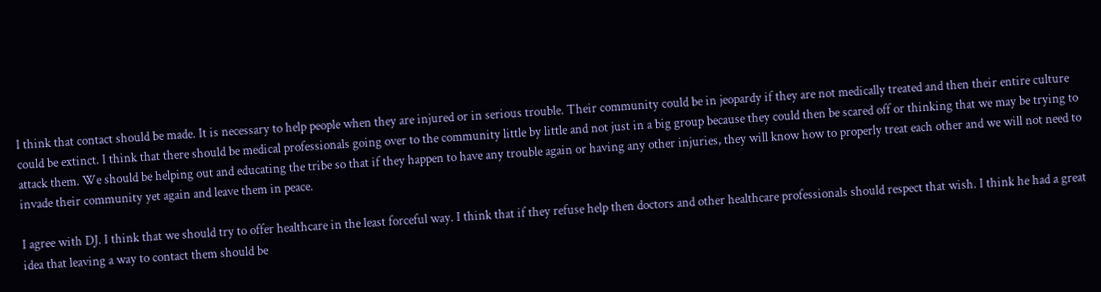I think that contact should be made. It is necessary to help people when they are injured or in serious trouble. Their community could be in jeopardy if they are not medically treated and then their entire culture could be extinct. I think that there should be medical professionals going over to the community little by little and not just in a big group because they could then be scared off or thinking that we may be trying to attack them. We should be helping out and educating the tribe so that if they happen to have any trouble again or having any other injuries, they will know how to properly treat each other and we will not need to invade their community yet again and leave them in peace.

I agree with DJ. I think that we should try to offer healthcare in the least forceful way. I think that if they refuse help then doctors and other healthcare professionals should respect that wish. I think he had a great idea that leaving a way to contact them should be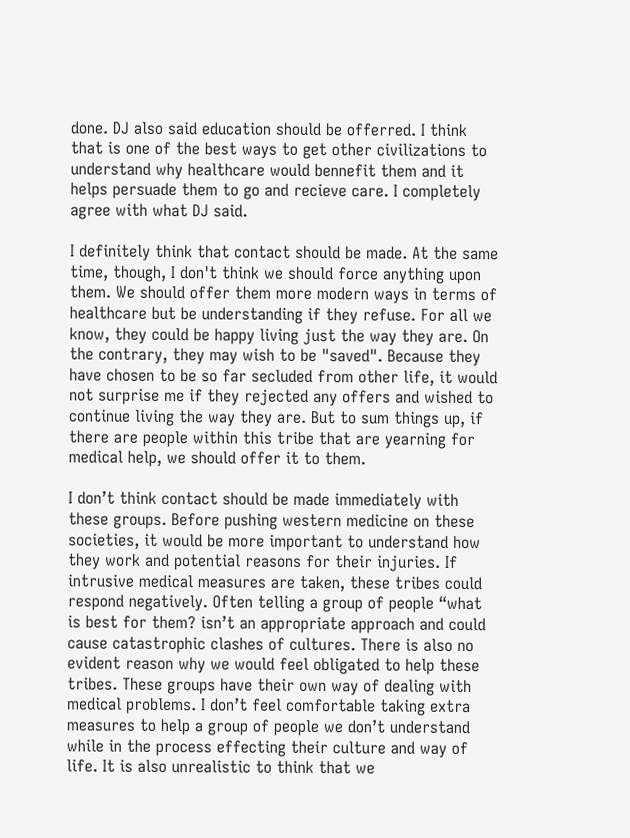done. DJ also said education should be offerred. I think that is one of the best ways to get other civilizations to understand why healthcare would bennefit them and it helps persuade them to go and recieve care. I completely agree with what DJ said.

I definitely think that contact should be made. At the same time, though, I don't think we should force anything upon them. We should offer them more modern ways in terms of healthcare but be understanding if they refuse. For all we know, they could be happy living just the way they are. On the contrary, they may wish to be "saved". Because they have chosen to be so far secluded from other life, it would not surprise me if they rejected any offers and wished to continue living the way they are. But to sum things up, if there are people within this tribe that are yearning for medical help, we should offer it to them.

I don’t think contact should be made immediately with these groups. Before pushing western medicine on these societies, it would be more important to understand how they work and potential reasons for their injuries. If intrusive medical measures are taken, these tribes could respond negatively. Often telling a group of people “what is best for them? isn’t an appropriate approach and could cause catastrophic clashes of cultures. There is also no evident reason why we would feel obligated to help these tribes. These groups have their own way of dealing with medical problems. I don’t feel comfortable taking extra measures to help a group of people we don’t understand while in the process effecting their culture and way of life. It is also unrealistic to think that we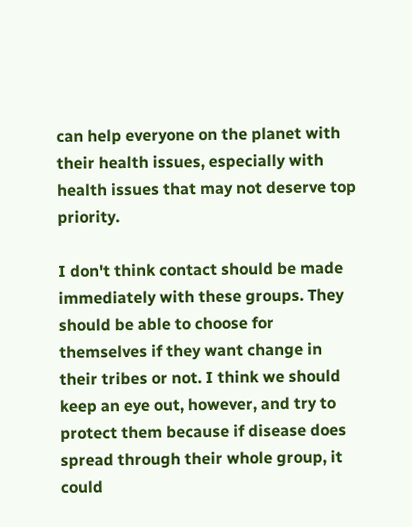can help everyone on the planet with their health issues, especially with health issues that may not deserve top priority.

I don't think contact should be made immediately with these groups. They should be able to choose for themselves if they want change in their tribes or not. I think we should keep an eye out, however, and try to protect them because if disease does spread through their whole group, it could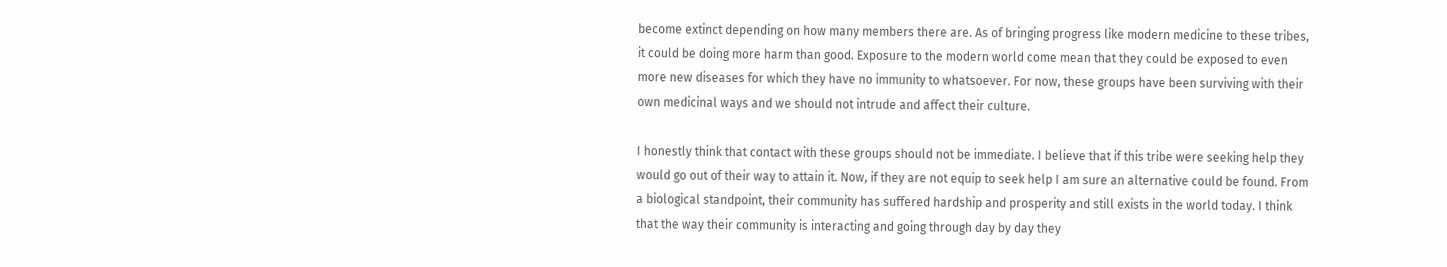become extinct depending on how many members there are. As of bringing progress like modern medicine to these tribes, it could be doing more harm than good. Exposure to the modern world come mean that they could be exposed to even more new diseases for which they have no immunity to whatsoever. For now, these groups have been surviving with their own medicinal ways and we should not intrude and affect their culture.

I honestly think that contact with these groups should not be immediate. I believe that if this tribe were seeking help they would go out of their way to attain it. Now, if they are not equip to seek help I am sure an alternative could be found. From a biological standpoint, their community has suffered hardship and prosperity and still exists in the world today. I think that the way their community is interacting and going through day by day they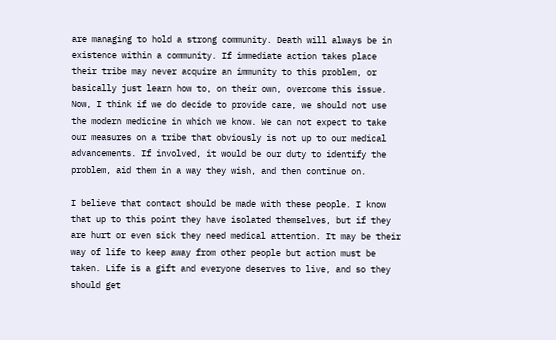are managing to hold a strong community. Death will always be in existence within a community. If immediate action takes place their tribe may never acquire an immunity to this problem, or basically just learn how to, on their own, overcome this issue. Now, I think if we do decide to provide care, we should not use the modern medicine in which we know. We can not expect to take our measures on a tribe that obviously is not up to our medical advancements. If involved, it would be our duty to identify the problem, aid them in a way they wish, and then continue on.

I believe that contact should be made with these people. I know that up to this point they have isolated themselves, but if they are hurt or even sick they need medical attention. It may be their way of life to keep away from other people but action must be taken. Life is a gift and everyone deserves to live, and so they should get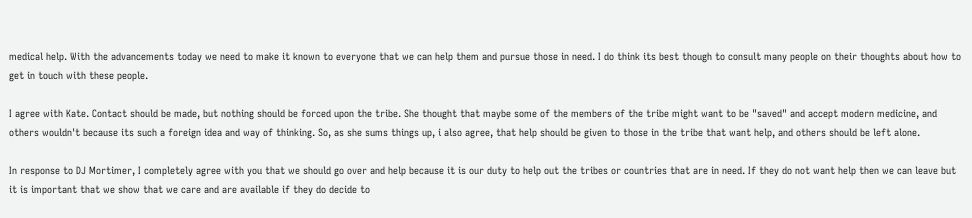medical help. With the advancements today we need to make it known to everyone that we can help them and pursue those in need. I do think its best though to consult many people on their thoughts about how to get in touch with these people.

I agree with Kate. Contact should be made, but nothing should be forced upon the tribe. She thought that maybe some of the members of the tribe might want to be "saved" and accept modern medicine, and others wouldn't because its such a foreign idea and way of thinking. So, as she sums things up, i also agree, that help should be given to those in the tribe that want help, and others should be left alone.

In response to DJ Mortimer, I completely agree with you that we should go over and help because it is our duty to help out the tribes or countries that are in need. If they do not want help then we can leave but it is important that we show that we care and are available if they do decide to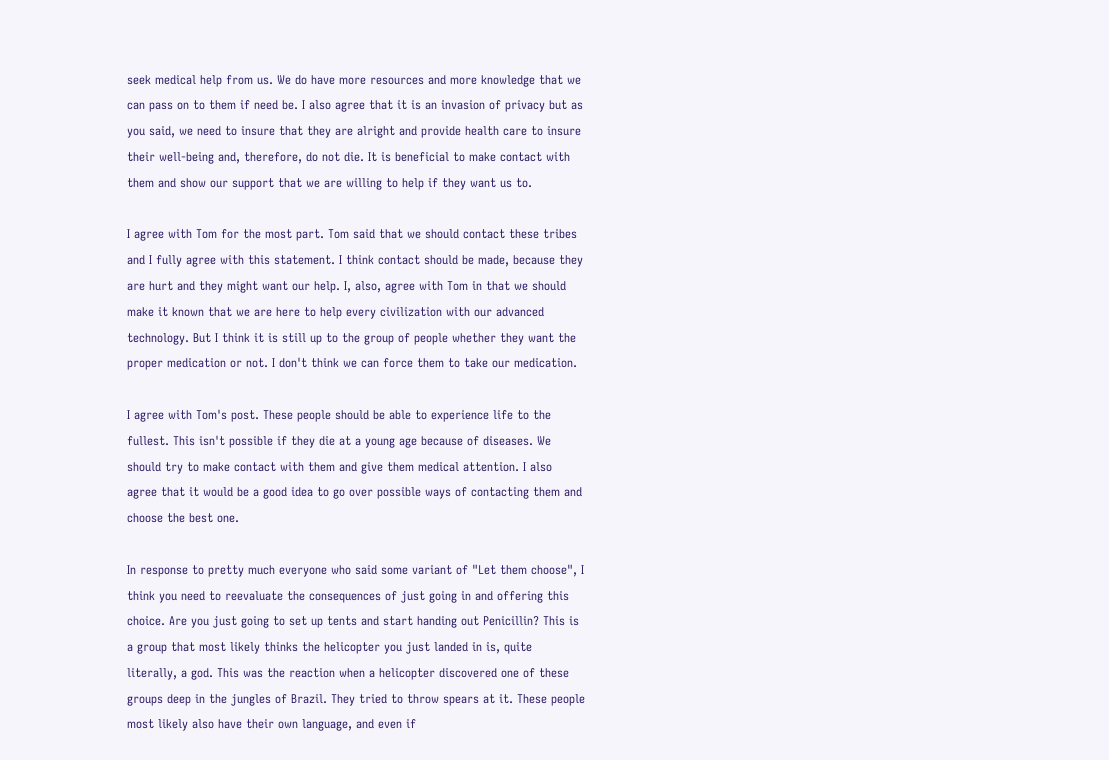seek medical help from us. We do have more resources and more knowledge that we can pass on to them if need be. I also agree that it is an invasion of privacy but as you said, we need to insure that they are alright and provide health care to insure their well-being and, therefore, do not die. It is beneficial to make contact with them and show our support that we are willing to help if they want us to.

I agree with Tom for the most part. Tom said that we should contact these tribes and I fully agree with this statement. I think contact should be made, because they are hurt and they might want our help. I, also, agree with Tom in that we should make it known that we are here to help every civilization with our advanced technology. But I think it is still up to the group of people whether they want the proper medication or not. I don't think we can force them to take our medication.

I agree with Tom's post. These people should be able to experience life to the fullest. This isn't possible if they die at a young age because of diseases. We should try to make contact with them and give them medical attention. I also agree that it would be a good idea to go over possible ways of contacting them and choose the best one.

In response to pretty much everyone who said some variant of "Let them choose", I think you need to reevaluate the consequences of just going in and offering this choice. Are you just going to set up tents and start handing out Penicillin? This is a group that most likely thinks the helicopter you just landed in is, quite literally, a god. This was the reaction when a helicopter discovered one of these groups deep in the jungles of Brazil. They tried to throw spears at it. These people most likely also have their own language, and even if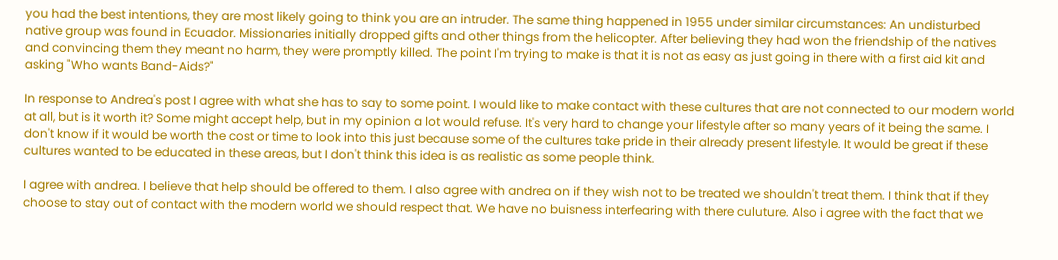you had the best intentions, they are most likely going to think you are an intruder. The same thing happened in 1955 under similar circumstances: An undisturbed native group was found in Ecuador. Missionaries initially dropped gifts and other things from the helicopter. After believing they had won the friendship of the natives and convincing them they meant no harm, they were promptly killed. The point I'm trying to make is that it is not as easy as just going in there with a first aid kit and asking "Who wants Band-Aids?"

In response to Andrea's post I agree with what she has to say to some point. I would like to make contact with these cultures that are not connected to our modern world at all, but is it worth it? Some might accept help, but in my opinion a lot would refuse. It's very hard to change your lifestyle after so many years of it being the same. I don't know if it would be worth the cost or time to look into this just because some of the cultures take pride in their already present lifestyle. It would be great if these cultures wanted to be educated in these areas, but I don't think this idea is as realistic as some people think.

I agree with andrea. I believe that help should be offered to them. I also agree with andrea on if they wish not to be treated we shouldn't treat them. I think that if they choose to stay out of contact with the modern world we should respect that. We have no buisness interfearing with there culuture. Also i agree with the fact that we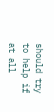should try to help if at all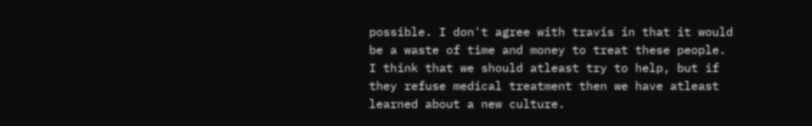possible. I don't agree with travis in that it would be a waste of time and money to treat these people. I think that we should atleast try to help, but if they refuse medical treatment then we have atleast learned about a new culture.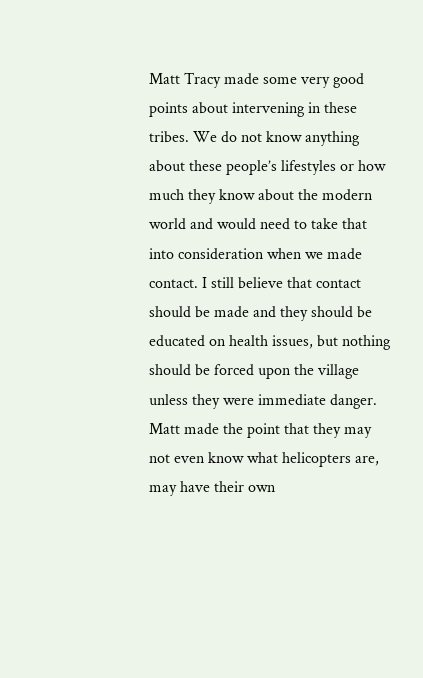Matt Tracy made some very good points about intervening in these tribes. We do not know anything about these people’s lifestyles or how much they know about the modern world and would need to take that into consideration when we made contact. I still believe that contact should be made and they should be educated on health issues, but nothing should be forced upon the village unless they were immediate danger. Matt made the point that they may not even know what helicopters are, may have their own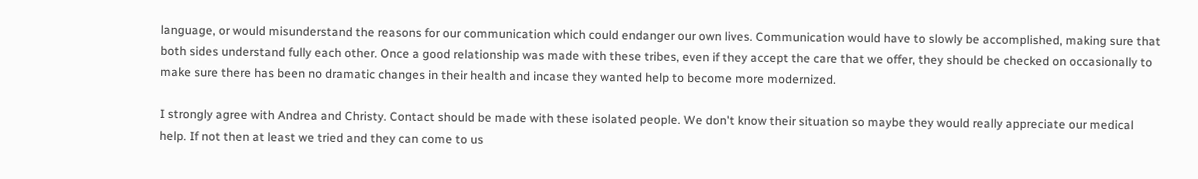language, or would misunderstand the reasons for our communication which could endanger our own lives. Communication would have to slowly be accomplished, making sure that both sides understand fully each other. Once a good relationship was made with these tribes, even if they accept the care that we offer, they should be checked on occasionally to make sure there has been no dramatic changes in their health and incase they wanted help to become more modernized.

I strongly agree with Andrea and Christy. Contact should be made with these isolated people. We don't know their situation so maybe they would really appreciate our medical help. If not then at least we tried and they can come to us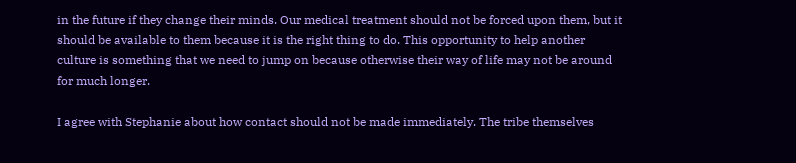in the future if they change their minds. Our medical treatment should not be forced upon them, but it should be available to them because it is the right thing to do. This opportunity to help another culture is something that we need to jump on because otherwise their way of life may not be around for much longer.

I agree with Stephanie about how contact should not be made immediately. The tribe themselves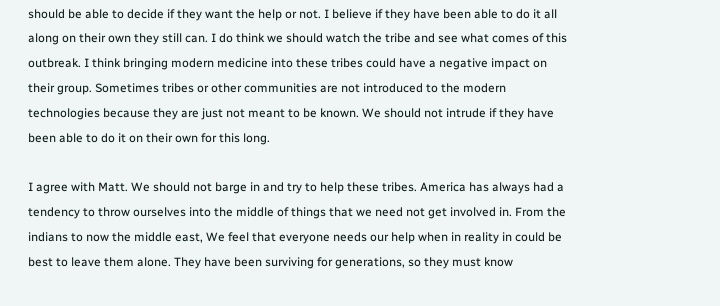should be able to decide if they want the help or not. I believe if they have been able to do it all along on their own they still can. I do think we should watch the tribe and see what comes of this outbreak. I think bringing modern medicine into these tribes could have a negative impact on their group. Sometimes tribes or other communities are not introduced to the modern technologies because they are just not meant to be known. We should not intrude if they have been able to do it on their own for this long.

I agree with Matt. We should not barge in and try to help these tribes. America has always had a tendency to throw ourselves into the middle of things that we need not get involved in. From the indians to now the middle east, We feel that everyone needs our help when in reality in could be best to leave them alone. They have been surviving for generations, so they must know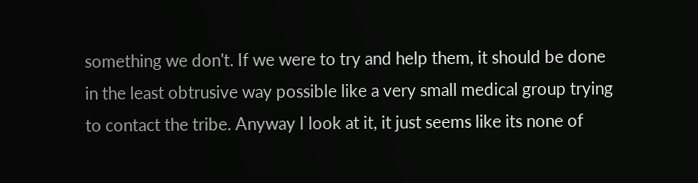something we don't. If we were to try and help them, it should be done in the least obtrusive way possible like a very small medical group trying to contact the tribe. Anyway I look at it, it just seems like its none of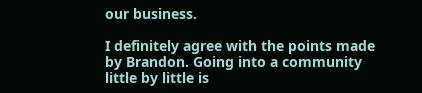our business.

I definitely agree with the points made by Brandon. Going into a community little by little is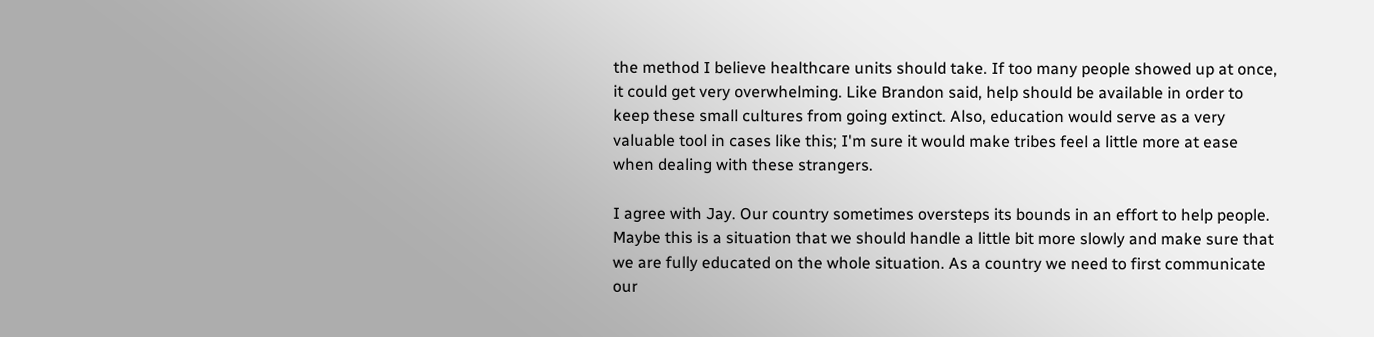the method I believe healthcare units should take. If too many people showed up at once, it could get very overwhelming. Like Brandon said, help should be available in order to keep these small cultures from going extinct. Also, education would serve as a very valuable tool in cases like this; I'm sure it would make tribes feel a little more at ease when dealing with these strangers.

I agree with Jay. Our country sometimes oversteps its bounds in an effort to help people. Maybe this is a situation that we should handle a little bit more slowly and make sure that we are fully educated on the whole situation. As a country we need to first communicate our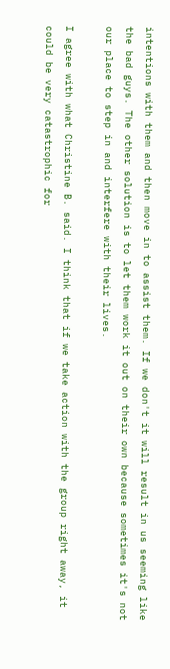intentions with them and then move in to assist them. If we don't it will result in us seeming like the bad guys. The other solution is to let them work it out on their own because sometimes it's not our place to step in and interfere with their lives.

I agree with what Christine B. said. I think that if we take action with the group right away, it could be very catastrophic for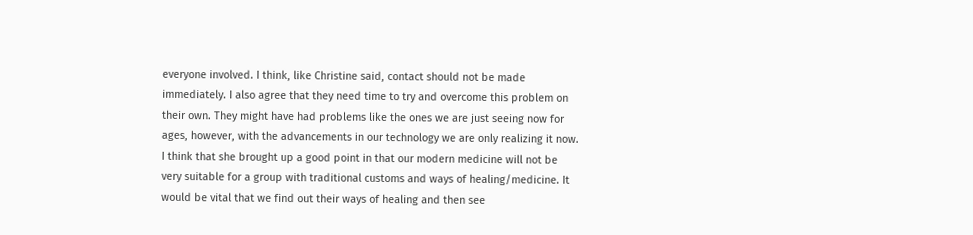everyone involved. I think, like Christine said, contact should not be made immediately. I also agree that they need time to try and overcome this problem on their own. They might have had problems like the ones we are just seeing now for ages, however, with the advancements in our technology we are only realizing it now. I think that she brought up a good point in that our modern medicine will not be very suitable for a group with traditional customs and ways of healing/medicine. It would be vital that we find out their ways of healing and then see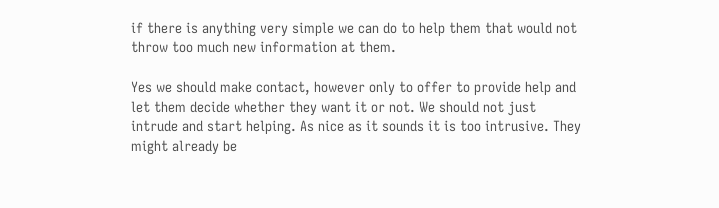if there is anything very simple we can do to help them that would not throw too much new information at them.

Yes we should make contact, however only to offer to provide help and let them decide whether they want it or not. We should not just intrude and start helping. As nice as it sounds it is too intrusive. They might already be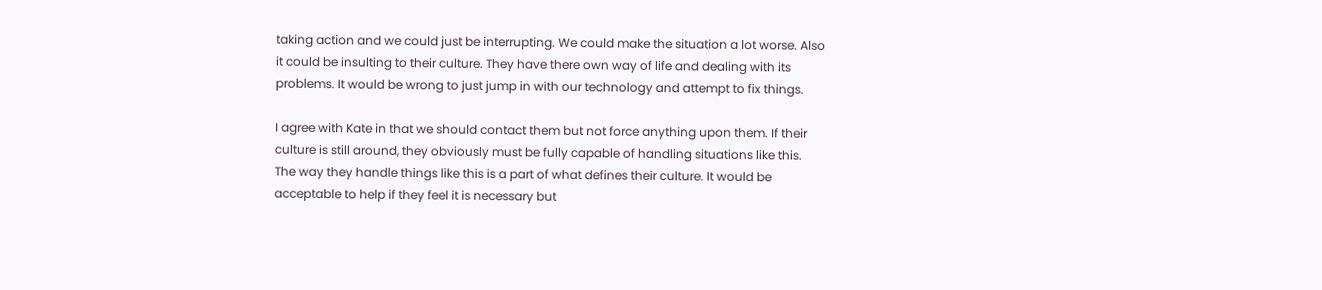taking action and we could just be interrupting. We could make the situation a lot worse. Also it could be insulting to their culture. They have there own way of life and dealing with its problems. It would be wrong to just jump in with our technology and attempt to fix things.

I agree with Kate in that we should contact them but not force anything upon them. If their culture is still around, they obviously must be fully capable of handling situations like this. The way they handle things like this is a part of what defines their culture. It would be acceptable to help if they feel it is necessary but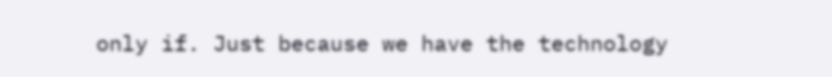only if. Just because we have the technology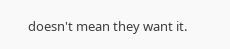doesn't mean they want it.